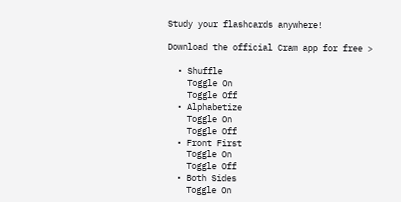Study your flashcards anywhere!

Download the official Cram app for free >

  • Shuffle
    Toggle On
    Toggle Off
  • Alphabetize
    Toggle On
    Toggle Off
  • Front First
    Toggle On
    Toggle Off
  • Both Sides
    Toggle On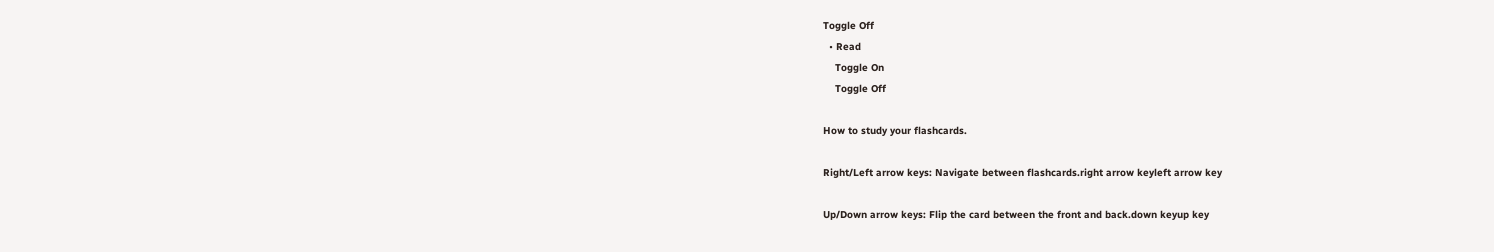Toggle Off
  • Read
    Toggle On
    Toggle Off

How to study your flashcards.

Right/Left arrow keys: Navigate between flashcards.right arrow keyleft arrow key

Up/Down arrow keys: Flip the card between the front and back.down keyup key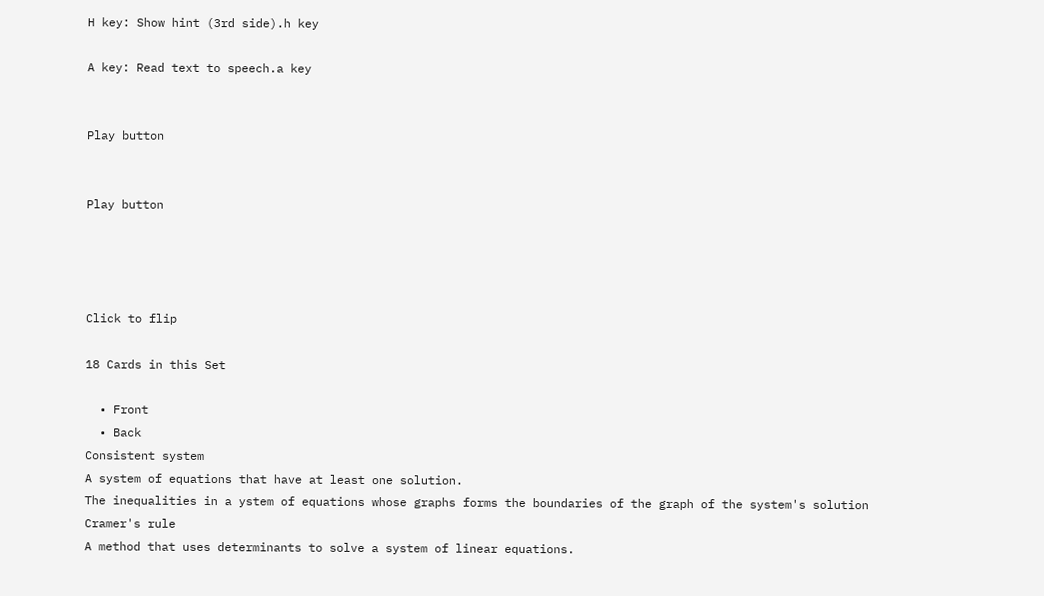H key: Show hint (3rd side).h key

A key: Read text to speech.a key


Play button


Play button




Click to flip

18 Cards in this Set

  • Front
  • Back
Consistent system
A system of equations that have at least one solution.
The inequalities in a ystem of equations whose graphs forms the boundaries of the graph of the system's solution
Cramer's rule
A method that uses determinants to solve a system of linear equations.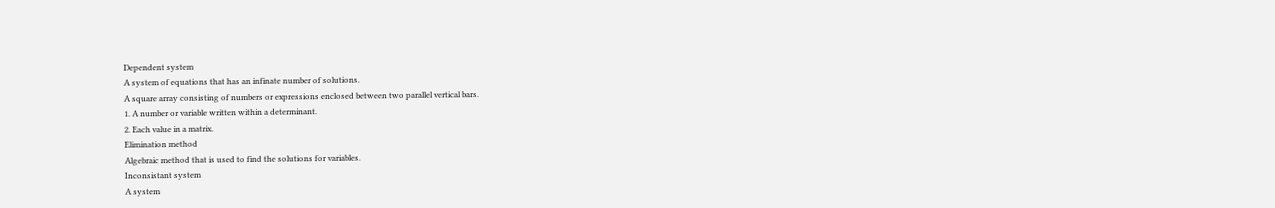Dependent system
A system of equations that has an infinate number of solutions.
A square array consisting of numbers or expressions enclosed between two parallel vertical bars.
1. A number or variable written within a determinant.
2. Each value in a matrix.
Elimination method
Algebraic method that is used to find the solutions for variables.
Inconsistant system
A system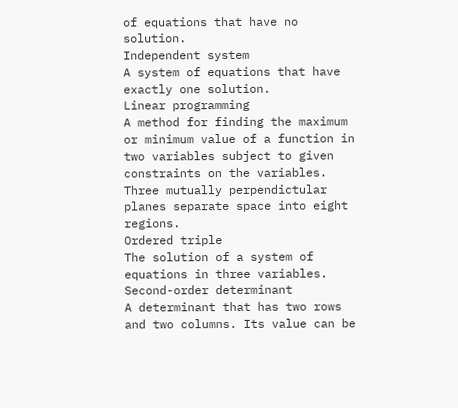of equations that have no solution.
Independent system
A system of equations that have exactly one solution.
Linear programming
A method for finding the maximum or minimum value of a function in two variables subject to given constraints on the variables.
Three mutually perpendictular planes separate space into eight regions.
Ordered triple
The solution of a system of equations in three variables.
Second-order determinant
A determinant that has two rows and two columns. Its value can be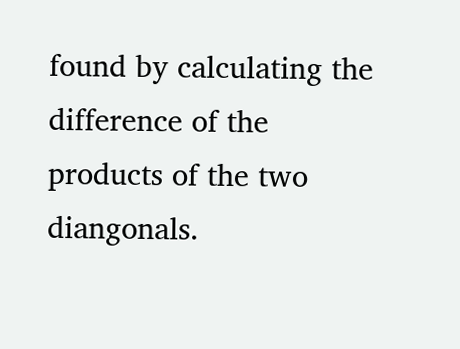found by calculating the difference of the products of the two diangonals.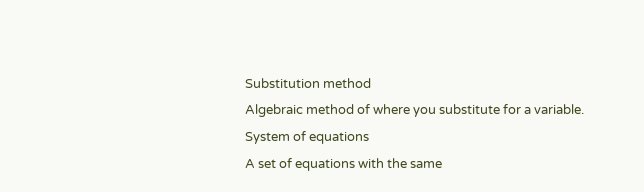Substitution method
Algebraic method of where you substitute for a variable.
System of equations
A set of equations with the same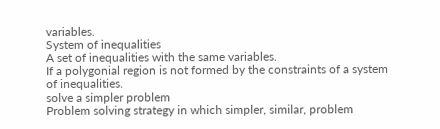variables.
System of inequalities
A set of inequalities with the same variables.
If a polygonial region is not formed by the constraints of a system of inequalities.
solve a simpler problem
Problem solving strategy in which simpler, similar, problem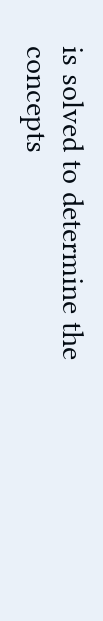is solved to determine the concepts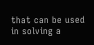that can be used in solving a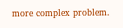more complex problem.